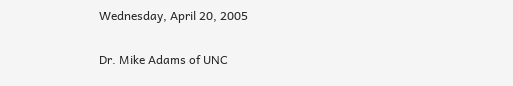Wednesday, April 20, 2005

Dr. Mike Adams of UNC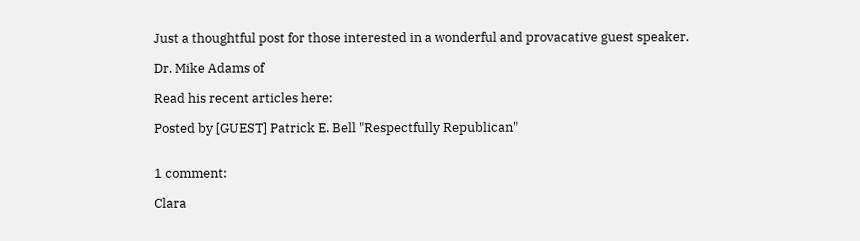Just a thoughtful post for those interested in a wonderful and provacative guest speaker.

Dr. Mike Adams of

Read his recent articles here:

Posted by [GUEST] Patrick E. Bell "Respectfully Republican"


1 comment:

Clara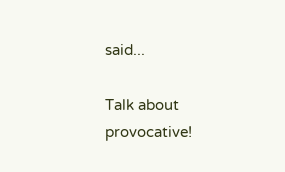said...

Talk about provocative!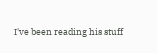I've been reading his stuff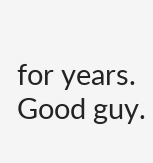for years. Good guy.